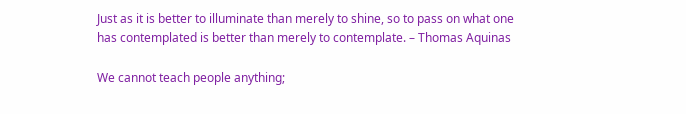Just as it is better to illuminate than merely to shine, so to pass on what one has contemplated is better than merely to contemplate. – Thomas Aquinas

We cannot teach people anything;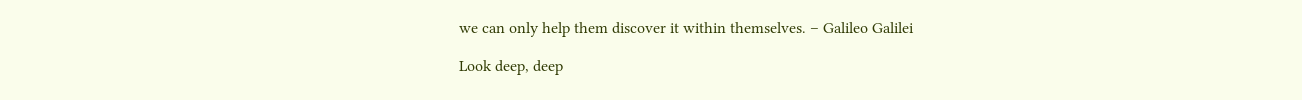we can only help them discover it within themselves. – Galileo Galilei

Look deep, deep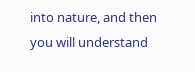into nature, and then you will understand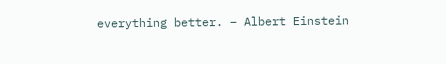everything better. – Albert Einstein